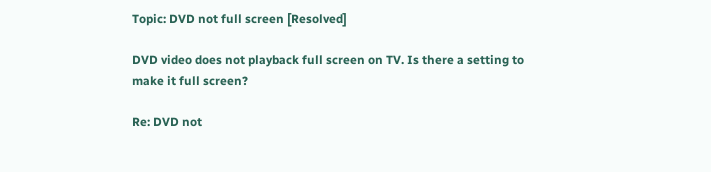Topic: DVD not full screen [Resolved]

DVD video does not playback full screen on TV. Is there a setting to make it full screen?

Re: DVD not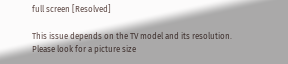full screen [Resolved]

This issue depends on the TV model and its resolution. Please look for a picture size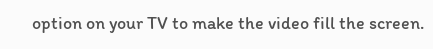option on your TV to make the video fill the screen.